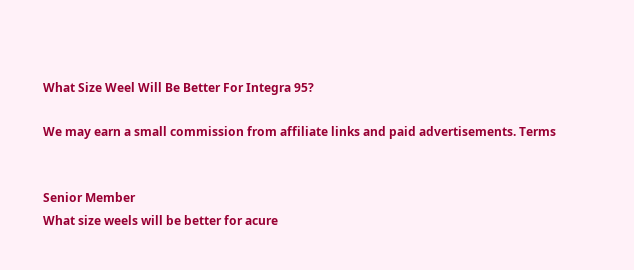What Size Weel Will Be Better For Integra 95?

We may earn a small commission from affiliate links and paid advertisements. Terms


Senior Member
What size weels will be better for acure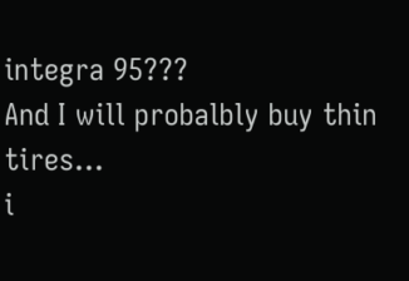integra 95???
And I will probalbly buy thin tires...
i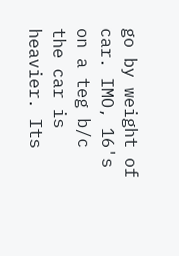go by weight of car. IMO, 16's on a teg b/c the car is heavier. Its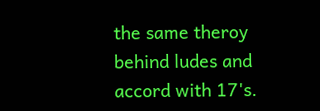the same theroy behind ludes and accord with 17's.